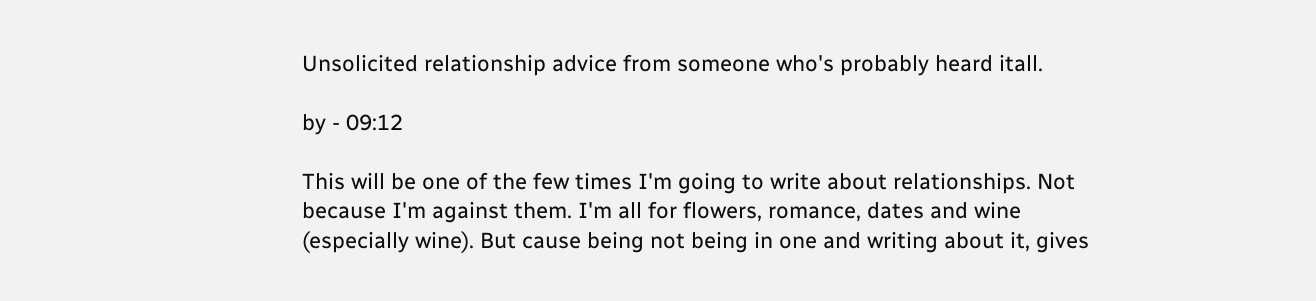Unsolicited relationship advice from someone who's probably heard itall.

by - 09:12

This will be one of the few times I'm going to write about relationships. Not because I'm against them. I'm all for flowers, romance, dates and wine (especially wine). But cause being not being in one and writing about it, gives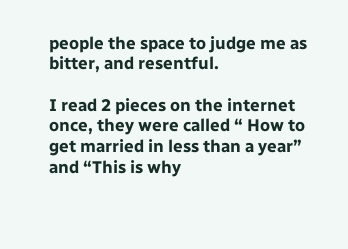people the space to judge me as bitter, and resentful.

I read 2 pieces on the internet once, they were called “ How to get married in less than a year” and “This is why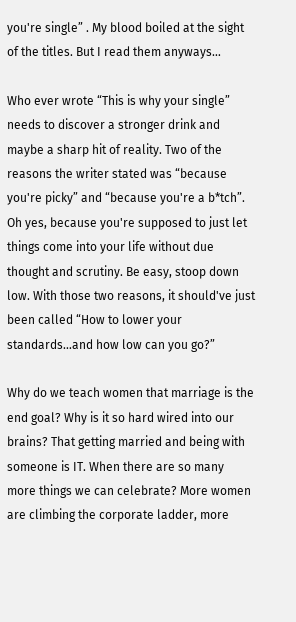you're single” . My blood boiled at the sight of the titles. But I read them anyways…

Who ever wrote “This is why your single” needs to discover a stronger drink and maybe a sharp hit of reality. Two of the reasons the writer stated was “because you're picky” and “because you're a b*tch”. Oh yes, because you're supposed to just let things come into your life without due thought and scrutiny. Be easy, stoop down low. With those two reasons, it should've just been called “How to lower your standards…and how low can you go?”

Why do we teach women that marriage is the end goal? Why is it so hard wired into our brains? That getting married and being with someone is IT. When there are so many more things we can celebrate? More women are climbing the corporate ladder, more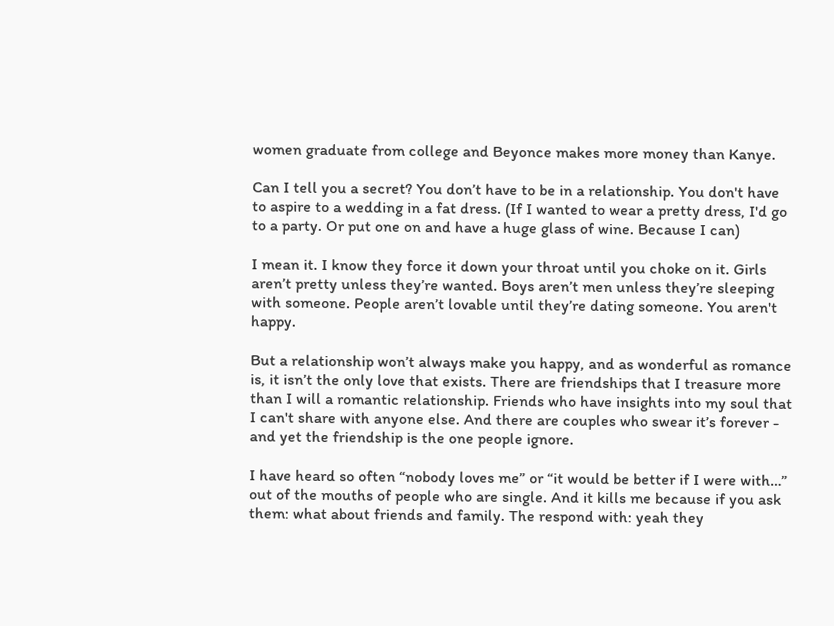women graduate from college and Beyonce makes more money than Kanye.

Can I tell you a secret? You don’t have to be in a relationship. You don't have to aspire to a wedding in a fat dress. (If I wanted to wear a pretty dress, I'd go to a party. Or put one on and have a huge glass of wine. Because I can)

I mean it. I know they force it down your throat until you choke on it. Girls aren’t pretty unless they’re wanted. Boys aren’t men unless they’re sleeping  with someone. People aren’t lovable until they’re dating someone. You aren't happy.

But a relationship won’t always make you happy, and as wonderful as romance is, it isn’t the only love that exists. There are friendships that I treasure more than I will a romantic relationship. Friends who have insights into my soul that I can't share with anyone else. And there are couples who swear it’s forever - and yet the friendship is the one people ignore.

I have heard so often “nobody loves me” or “it would be better if I were with…”
out of the mouths of people who are single. And it kills me because if you ask them: what about friends and family. The respond with: yeah they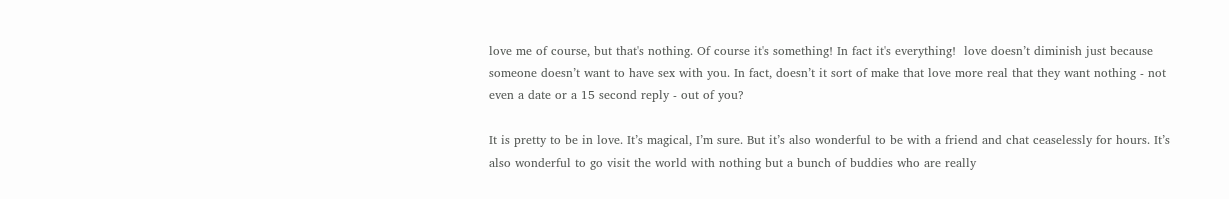love me of course, but that's nothing. Of course it's something! In fact it's everything!  love doesn’t diminish just because someone doesn’t want to have sex with you. In fact, doesn’t it sort of make that love more real that they want nothing - not even a date or a 15 second reply - out of you?

It is pretty to be in love. It’s magical, I’m sure. But it’s also wonderful to be with a friend and chat ceaselessly for hours. It’s also wonderful to go visit the world with nothing but a bunch of buddies who are really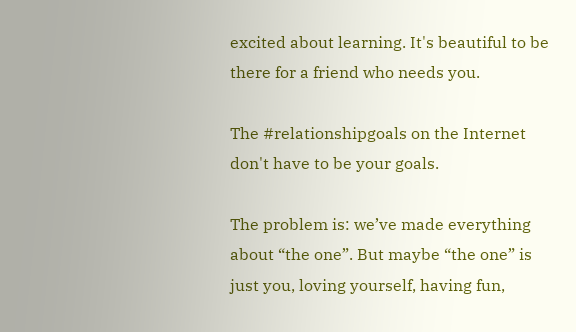excited about learning. It's beautiful to be there for a friend who needs you.

The #relationshipgoals on the Internet don't have to be your goals.

The problem is: we’ve made everything about “the one”. But maybe “the one” is just you, loving yourself, having fun,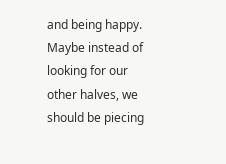and being happy. Maybe instead of looking for our other halves, we should be piecing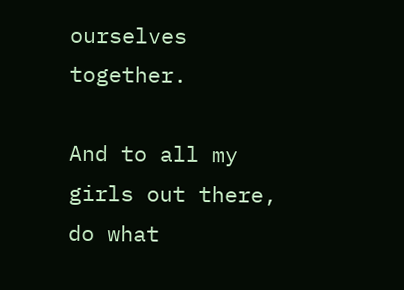ourselves together.

And to all my girls out there, do what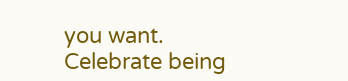you want. Celebrate being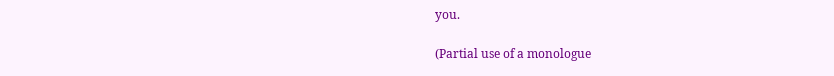you.

(Partial use of a monologue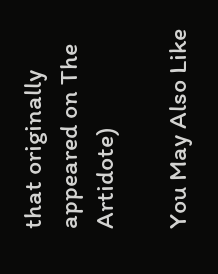that originally appeared on The Artidote)

You May Also Like